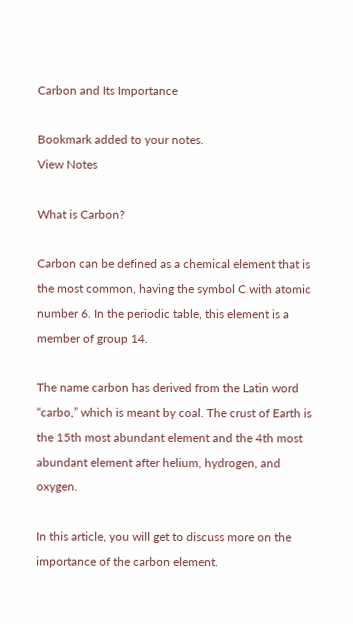Carbon and Its Importance

Bookmark added to your notes.
View Notes

What is Carbon?

Carbon can be defined as a chemical element that is the most common, having the symbol C with atomic number 6. In the periodic table, this element is a member of group 14.

The name carbon has derived from the Latin word “carbo,” which is meant by coal. The crust of Earth is the 15th most abundant element and the 4th most abundant element after helium, hydrogen, and oxygen.

In this article, you will get to discuss more on the importance of the carbon element.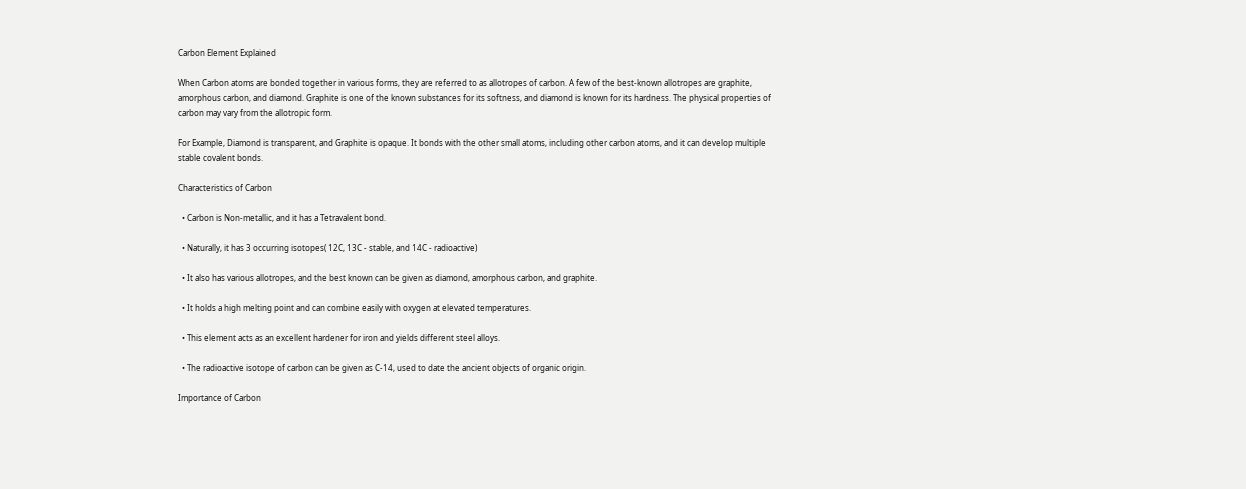Carbon Element Explained

When Carbon atoms are bonded together in various forms, they are referred to as allotropes of carbon. A few of the best-known allotropes are graphite, amorphous carbon, and diamond. Graphite is one of the known substances for its softness, and diamond is known for its hardness. The physical properties of carbon may vary from the allotropic form.

For Example, Diamond is transparent, and Graphite is opaque. It bonds with the other small atoms, including other carbon atoms, and it can develop multiple stable covalent bonds.

Characteristics of Carbon

  • Carbon is Non-metallic, and it has a Tetravalent bond.

  • Naturally, it has 3 occurring isotopes( 12C, 13C - stable, and 14C - radioactive)

  • It also has various allotropes, and the best known can be given as diamond, amorphous carbon, and graphite.

  • It holds a high melting point and can combine easily with oxygen at elevated temperatures.

  • This element acts as an excellent hardener for iron and yields different steel alloys.

  • The radioactive isotope of carbon can be given as C-14, used to date the ancient objects of organic origin.

Importance of Carbon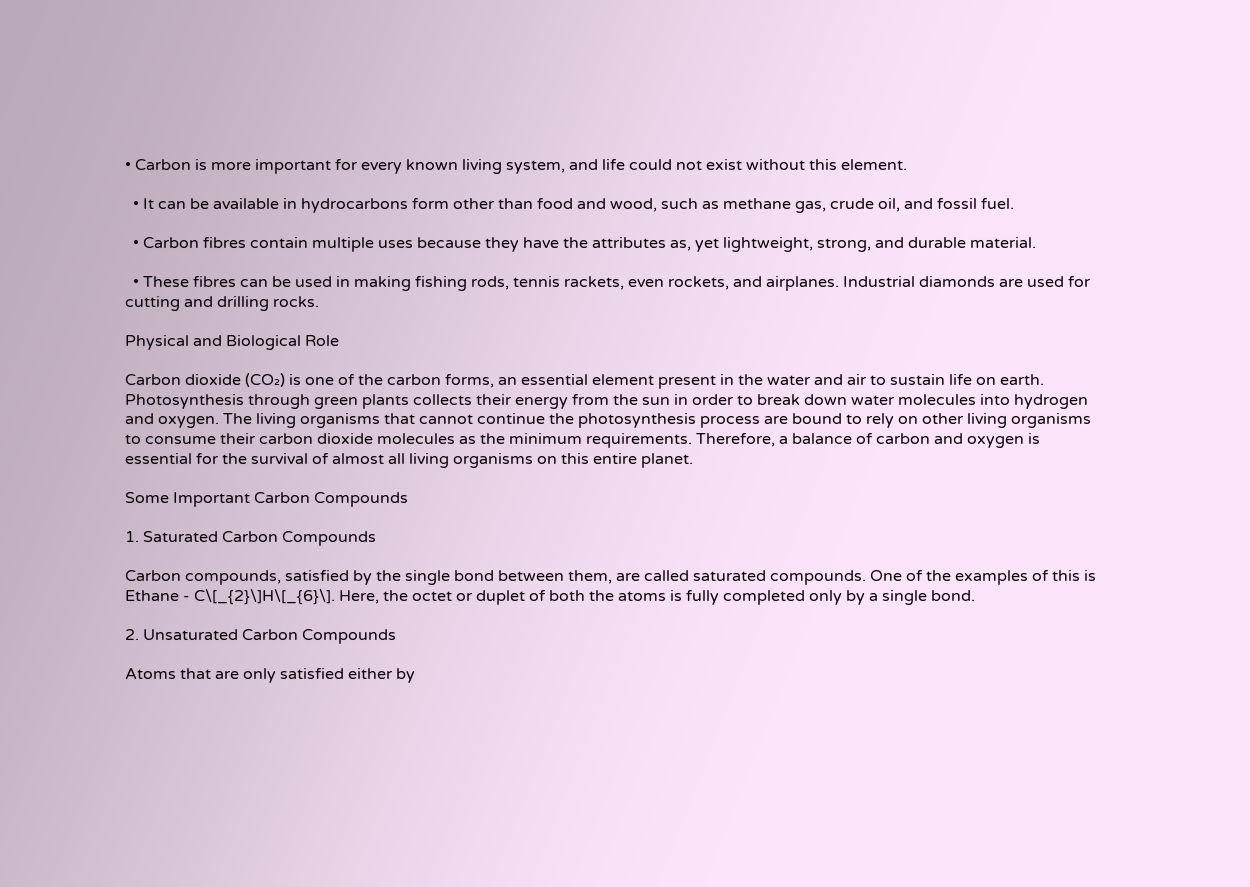• Carbon is more important for every known living system, and life could not exist without this element.

  • It can be available in hydrocarbons form other than food and wood, such as methane gas, crude oil, and fossil fuel.

  • Carbon fibres contain multiple uses because they have the attributes as, yet lightweight, strong, and durable material.

  • These fibres can be used in making fishing rods, tennis rackets, even rockets, and airplanes. Industrial diamonds are used for cutting and drilling rocks.

Physical and Biological Role

Carbon dioxide (CO₂) is one of the carbon forms, an essential element present in the water and air to sustain life on earth. Photosynthesis through green plants collects their energy from the sun in order to break down water molecules into hydrogen and oxygen. The living organisms that cannot continue the photosynthesis process are bound to rely on other living organisms to consume their carbon dioxide molecules as the minimum requirements. Therefore, a balance of carbon and oxygen is essential for the survival of almost all living organisms on this entire planet.

Some Important Carbon Compounds

1. Saturated Carbon Compounds

Carbon compounds, satisfied by the single bond between them, are called saturated compounds. One of the examples of this is Ethane - C\[_{2}\]H\[_{6}\]. Here, the octet or duplet of both the atoms is fully completed only by a single bond.

2. Unsaturated Carbon Compounds

Atoms that are only satisfied either by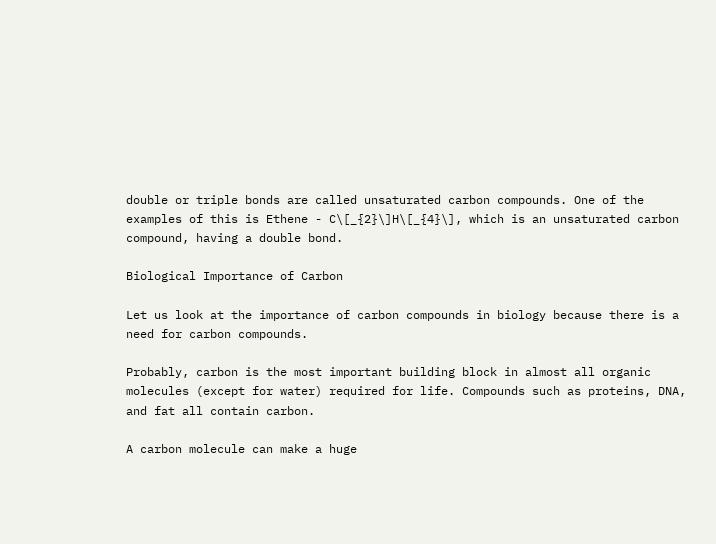double or triple bonds are called unsaturated carbon compounds. One of the examples of this is Ethene - C\[_{2}\]H\[_{4}\], which is an unsaturated carbon compound, having a double bond.

Biological Importance of Carbon

Let us look at the importance of carbon compounds in biology because there is a need for carbon compounds.

Probably, carbon is the most important building block in almost all organic molecules (except for water) required for life. Compounds such as proteins, DNA, and fat all contain carbon.

A carbon molecule can make a huge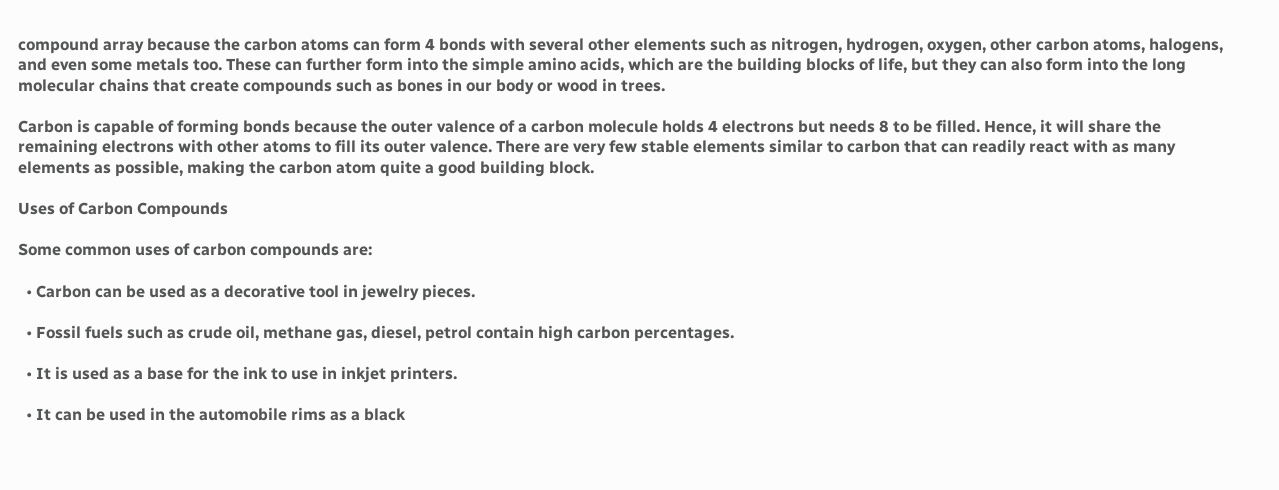compound array because the carbon atoms can form 4 bonds with several other elements such as nitrogen, hydrogen, oxygen, other carbon atoms, halogens, and even some metals too. These can further form into the simple amino acids, which are the building blocks of life, but they can also form into the long molecular chains that create compounds such as bones in our body or wood in trees.

Carbon is capable of forming bonds because the outer valence of a carbon molecule holds 4 electrons but needs 8 to be filled. Hence, it will share the remaining electrons with other atoms to fill its outer valence. There are very few stable elements similar to carbon that can readily react with as many elements as possible, making the carbon atom quite a good building block.

Uses of Carbon Compounds

Some common uses of carbon compounds are:

  • Carbon can be used as a decorative tool in jewelry pieces.

  • Fossil fuels such as crude oil, methane gas, diesel, petrol contain high carbon percentages.

  • It is used as a base for the ink to use in inkjet printers.

  • It can be used in the automobile rims as a black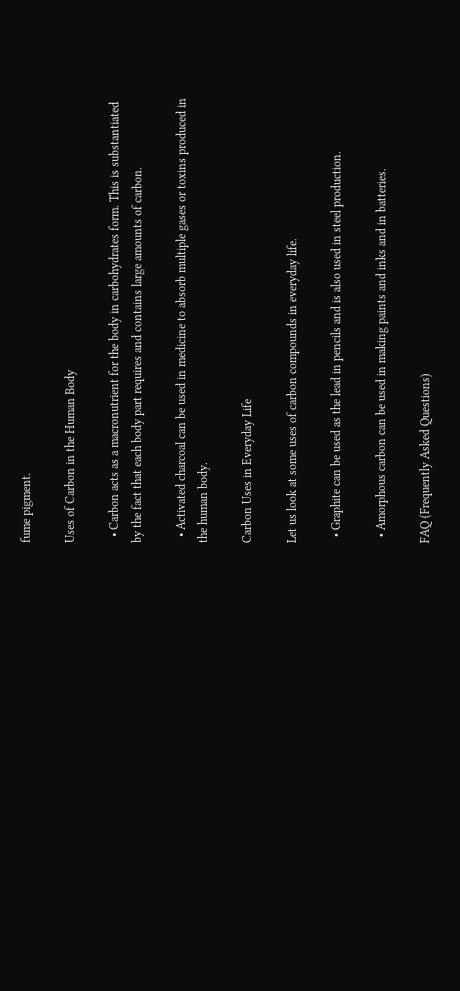fume pigment.

Uses of Carbon in the Human Body

  • Carbon acts as a macronutrient for the body in carbohydrates form. This is substantiated by the fact that each body part requires and contains large amounts of carbon.

  • Activated charcoal can be used in medicine to absorb multiple gases or toxins produced in the human body.

Carbon Uses in Everyday Life

Let us look at some uses of carbon compounds in everyday life.

  • Graphite can be used as the lead in pencils and is also used in steel production.

  • Amorphous carbon can be used in making paints and inks and in batteries.

FAQ (Frequently Asked Questions)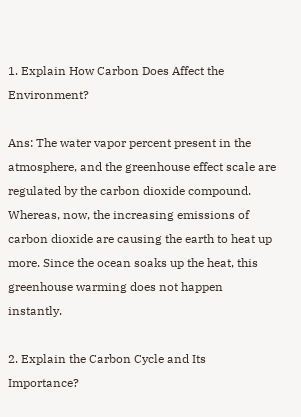1. Explain How Carbon Does Affect the Environment?

Ans: The water vapor percent present in the atmosphere, and the greenhouse effect scale are regulated by the carbon dioxide compound. Whereas, now, the increasing emissions of carbon dioxide are causing the earth to heat up more. Since the ocean soaks up the heat, this greenhouse warming does not happen instantly.

2. Explain the Carbon Cycle and Its Importance?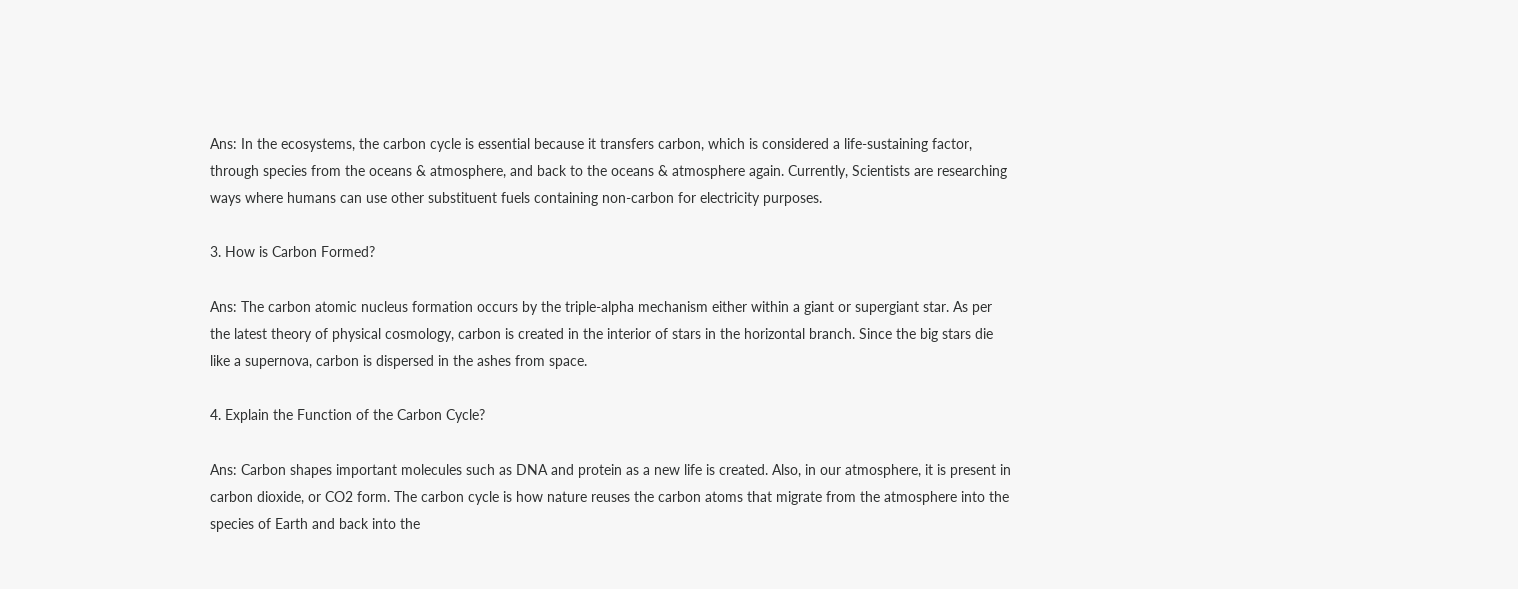Ans: In the ecosystems, the carbon cycle is essential because it transfers carbon, which is considered a life-sustaining factor, through species from the oceans & atmosphere, and back to the oceans & atmosphere again. Currently, Scientists are researching ways where humans can use other substituent fuels containing non-carbon for electricity purposes.

3. How is Carbon Formed?

Ans: The carbon atomic nucleus formation occurs by the triple-alpha mechanism either within a giant or supergiant star. As per the latest theory of physical cosmology, carbon is created in the interior of stars in the horizontal branch. Since the big stars die like a supernova, carbon is dispersed in the ashes from space.

4. Explain the Function of the Carbon Cycle?

Ans: Carbon shapes important molecules such as DNA and protein as a new life is created. Also, in our atmosphere, it is present in carbon dioxide, or CO2 form. The carbon cycle is how nature reuses the carbon atoms that migrate from the atmosphere into the species of Earth and back into the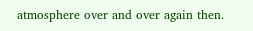atmosphere over and over again then.